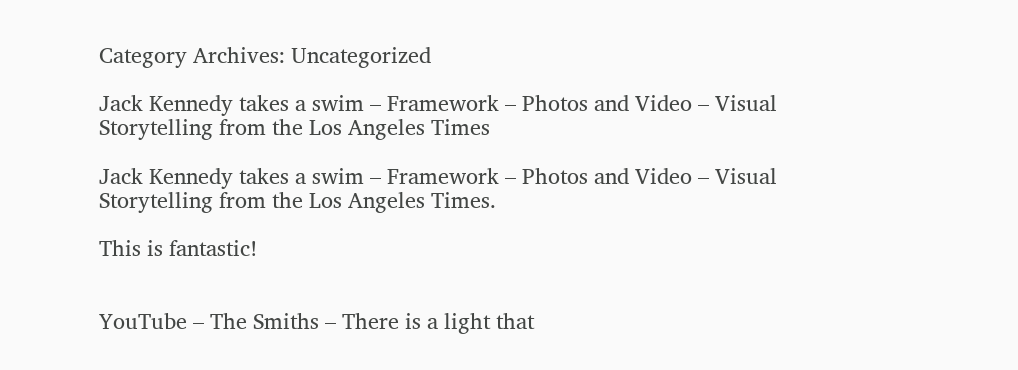Category Archives: Uncategorized

Jack Kennedy takes a swim – Framework – Photos and Video – Visual Storytelling from the Los Angeles Times

Jack Kennedy takes a swim – Framework – Photos and Video – Visual Storytelling from the Los Angeles Times.

This is fantastic!


YouTube – The Smiths – There is a light that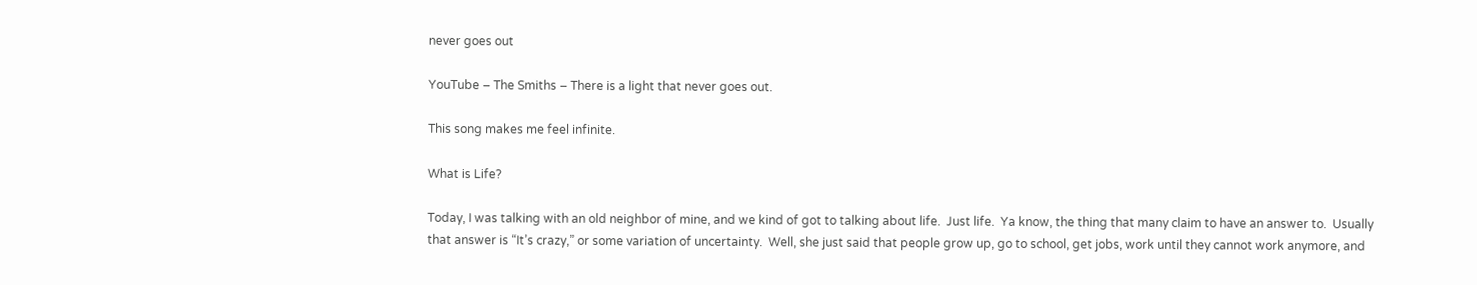never goes out

YouTube – The Smiths – There is a light that never goes out.

This song makes me feel infinite.

What is Life?

Today, I was talking with an old neighbor of mine, and we kind of got to talking about life.  Just life.  Ya know, the thing that many claim to have an answer to.  Usually that answer is “It’s crazy,” or some variation of uncertainty.  Well, she just said that people grow up, go to school, get jobs, work until they cannot work anymore, and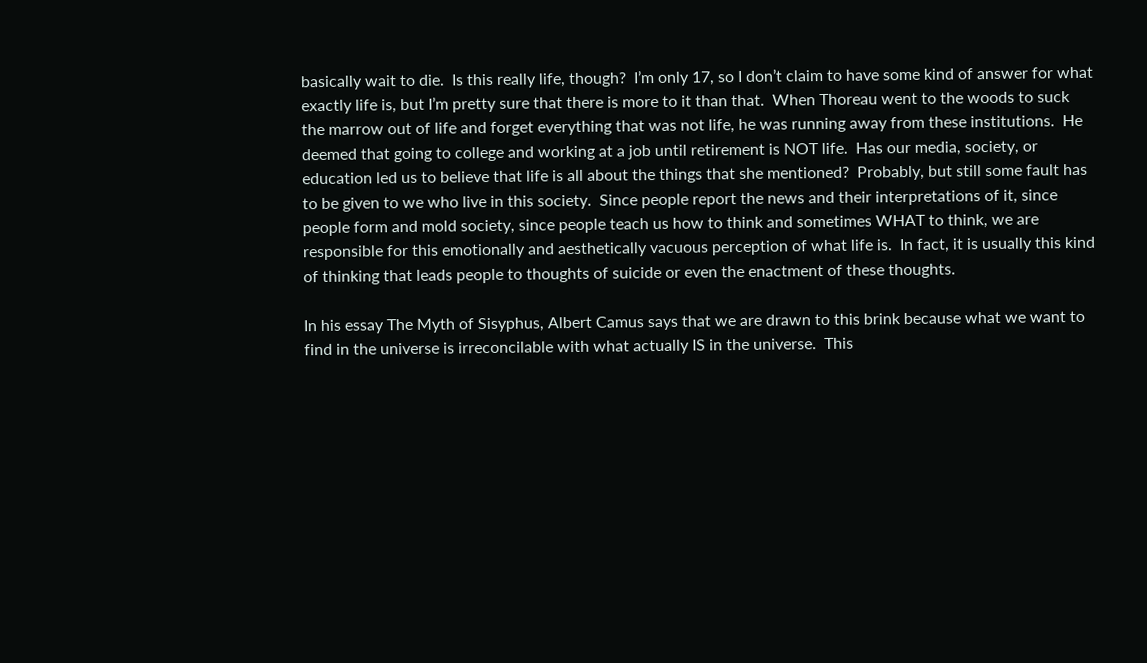basically wait to die.  Is this really life, though?  I’m only 17, so I don’t claim to have some kind of answer for what exactly life is, but I’m pretty sure that there is more to it than that.  When Thoreau went to the woods to suck the marrow out of life and forget everything that was not life, he was running away from these institutions.  He deemed that going to college and working at a job until retirement is NOT life.  Has our media, society, or education led us to believe that life is all about the things that she mentioned?  Probably, but still some fault has to be given to we who live in this society.  Since people report the news and their interpretations of it, since people form and mold society, since people teach us how to think and sometimes WHAT to think, we are responsible for this emotionally and aesthetically vacuous perception of what life is.  In fact, it is usually this kind of thinking that leads people to thoughts of suicide or even the enactment of these thoughts.

In his essay The Myth of Sisyphus, Albert Camus says that we are drawn to this brink because what we want to find in the universe is irreconcilable with what actually IS in the universe.  This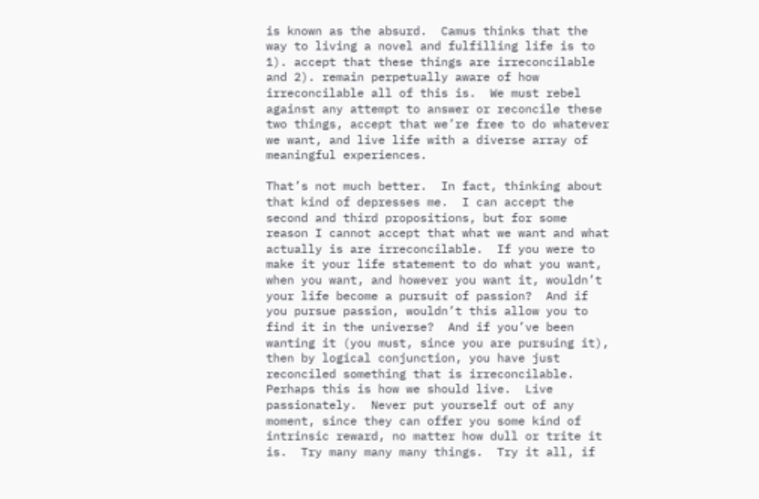is known as the absurd.  Camus thinks that the way to living a novel and fulfilling life is to 1). accept that these things are irreconcilable and 2). remain perpetually aware of how irreconcilable all of this is.  We must rebel against any attempt to answer or reconcile these two things, accept that we’re free to do whatever we want, and live life with a diverse array of meaningful experiences.

That’s not much better.  In fact, thinking about that kind of depresses me.  I can accept the second and third propositions, but for some reason I cannot accept that what we want and what actually is are irreconcilable.  If you were to make it your life statement to do what you want, when you want, and however you want it, wouldn’t your life become a pursuit of passion?  And if you pursue passion, wouldn’t this allow you to find it in the universe?  And if you’ve been wanting it (you must, since you are pursuing it), then by logical conjunction, you have just reconciled something that is irreconcilable.  Perhaps this is how we should live.  Live passionately.  Never put yourself out of any moment, since they can offer you some kind of intrinsic reward, no matter how dull or trite it is.  Try many many many things.  Try it all, if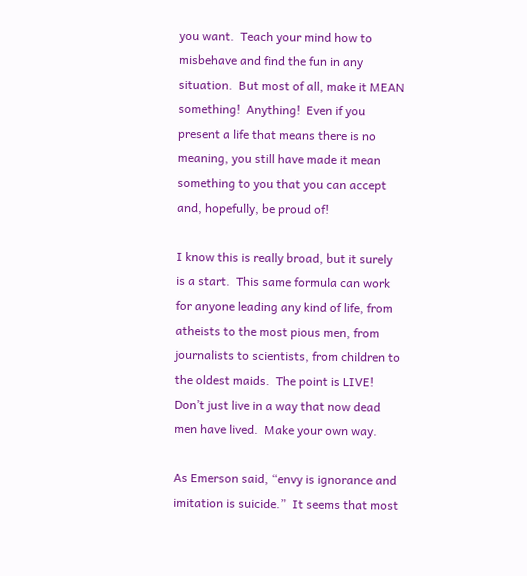you want.  Teach your mind how to misbehave and find the fun in any situation.  But most of all, make it MEAN something!  Anything!  Even if you present a life that means there is no meaning, you still have made it mean something to you that you can accept and, hopefully, be proud of!

I know this is really broad, but it surely is a start.  This same formula can work for anyone leading any kind of life, from atheists to the most pious men, from journalists to scientists, from children to the oldest maids.  The point is LIVE!  Don’t just live in a way that now dead men have lived.  Make your own way.

As Emerson said, “envy is ignorance and imitation is suicide.”  It seems that most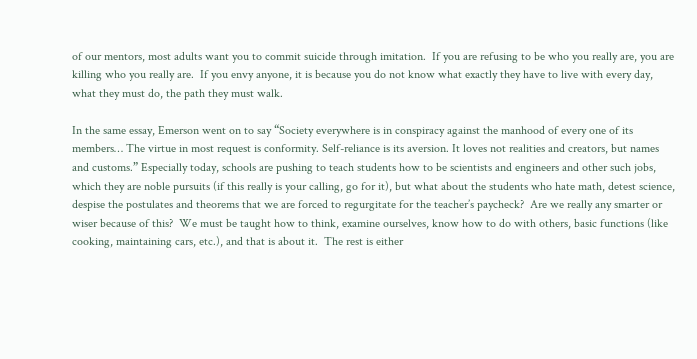of our mentors, most adults want you to commit suicide through imitation.  If you are refusing to be who you really are, you are killing who you really are.  If you envy anyone, it is because you do not know what exactly they have to live with every day, what they must do, the path they must walk.

In the same essay, Emerson went on to say “Society everywhere is in conspiracy against the manhood of every one of its members… The virtue in most request is conformity. Self-reliance is its aversion. It loves not realities and creators, but names and customs.” Especially today, schools are pushing to teach students how to be scientists and engineers and other such jobs, which they are noble pursuits (if this really is your calling, go for it), but what about the students who hate math, detest science, despise the postulates and theorems that we are forced to regurgitate for the teacher’s paycheck?  Are we really any smarter or wiser because of this?  We must be taught how to think, examine ourselves, know how to do with others, basic functions (like cooking, maintaining cars, etc.), and that is about it.  The rest is either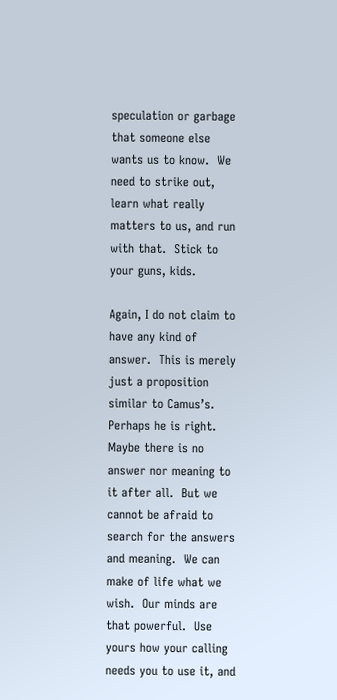speculation or garbage that someone else wants us to know.  We need to strike out, learn what really matters to us, and run with that.  Stick to your guns, kids.

Again, I do not claim to have any kind of answer.  This is merely just a proposition similar to Camus’s.  Perhaps he is right.  Maybe there is no answer nor meaning to it after all.  But we cannot be afraid to search for the answers and meaning.  We can make of life what we wish.  Our minds are that powerful.  Use yours how your calling needs you to use it, and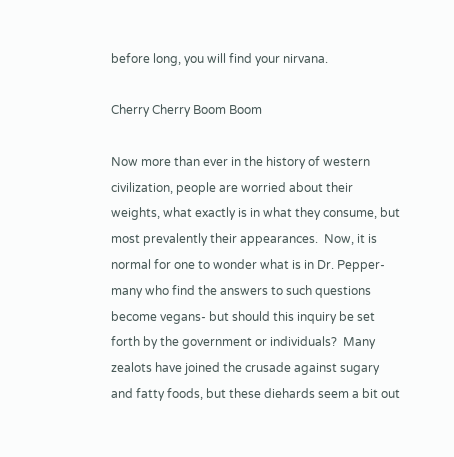before long, you will find your nirvana.

Cherry Cherry Boom Boom

Now more than ever in the history of western civilization, people are worried about their weights, what exactly is in what they consume, but most prevalently their appearances.  Now, it is normal for one to wonder what is in Dr. Pepper- many who find the answers to such questions become vegans- but should this inquiry be set forth by the government or individuals?  Many zealots have joined the crusade against sugary and fatty foods, but these diehards seem a bit out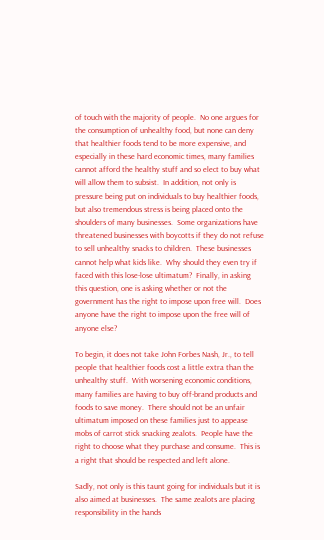of touch with the majority of people.  No one argues for the consumption of unhealthy food, but none can deny that healthier foods tend to be more expensive, and especially in these hard economic times, many families cannot afford the healthy stuff and so elect to buy what will allow them to subsist.  In addition, not only is pressure being put on individuals to buy healthier foods, but also tremendous stress is being placed onto the shoulders of many businesses.  Some organizations have threatened businesses with boycotts if they do not refuse to sell unhealthy snacks to children.  These businesses cannot help what kids like.  Why should they even try if faced with this lose-lose ultimatum?  Finally, in asking this question, one is asking whether or not the government has the right to impose upon free will.  Does anyone have the right to impose upon the free will of anyone else?

To begin, it does not take John Forbes Nash, Jr., to tell people that healthier foods cost a little extra than the unhealthy stuff.  With worsening economic conditions, many families are having to buy off-brand products and foods to save money.  There should not be an unfair ultimatum imposed on these families just to appease mobs of carrot stick snacking zealots.  People have the right to choose what they purchase and consume.  This is a right that should be respected and left alone.

Sadly, not only is this taunt going for individuals but it is also aimed at businesses.  The same zealots are placing responsibility in the hands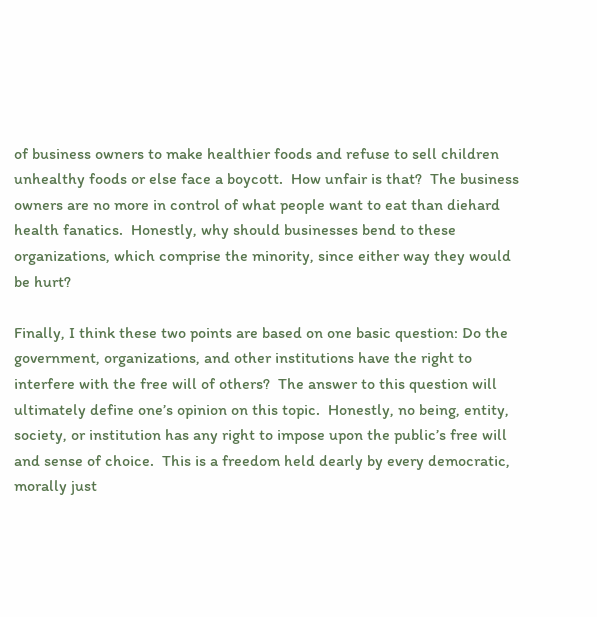of business owners to make healthier foods and refuse to sell children unhealthy foods or else face a boycott.  How unfair is that?  The business owners are no more in control of what people want to eat than diehard health fanatics.  Honestly, why should businesses bend to these organizations, which comprise the minority, since either way they would be hurt?

Finally, I think these two points are based on one basic question: Do the government, organizations, and other institutions have the right to interfere with the free will of others?  The answer to this question will ultimately define one’s opinion on this topic.  Honestly, no being, entity, society, or institution has any right to impose upon the public’s free will and sense of choice.  This is a freedom held dearly by every democratic, morally just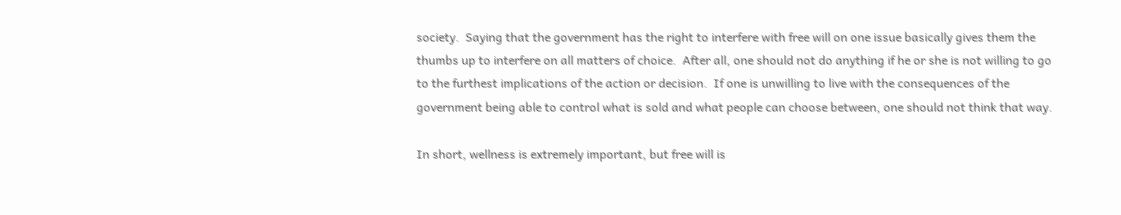society.  Saying that the government has the right to interfere with free will on one issue basically gives them the thumbs up to interfere on all matters of choice.  After all, one should not do anything if he or she is not willing to go to the furthest implications of the action or decision.  If one is unwilling to live with the consequences of the government being able to control what is sold and what people can choose between, one should not think that way.

In short, wellness is extremely important, but free will is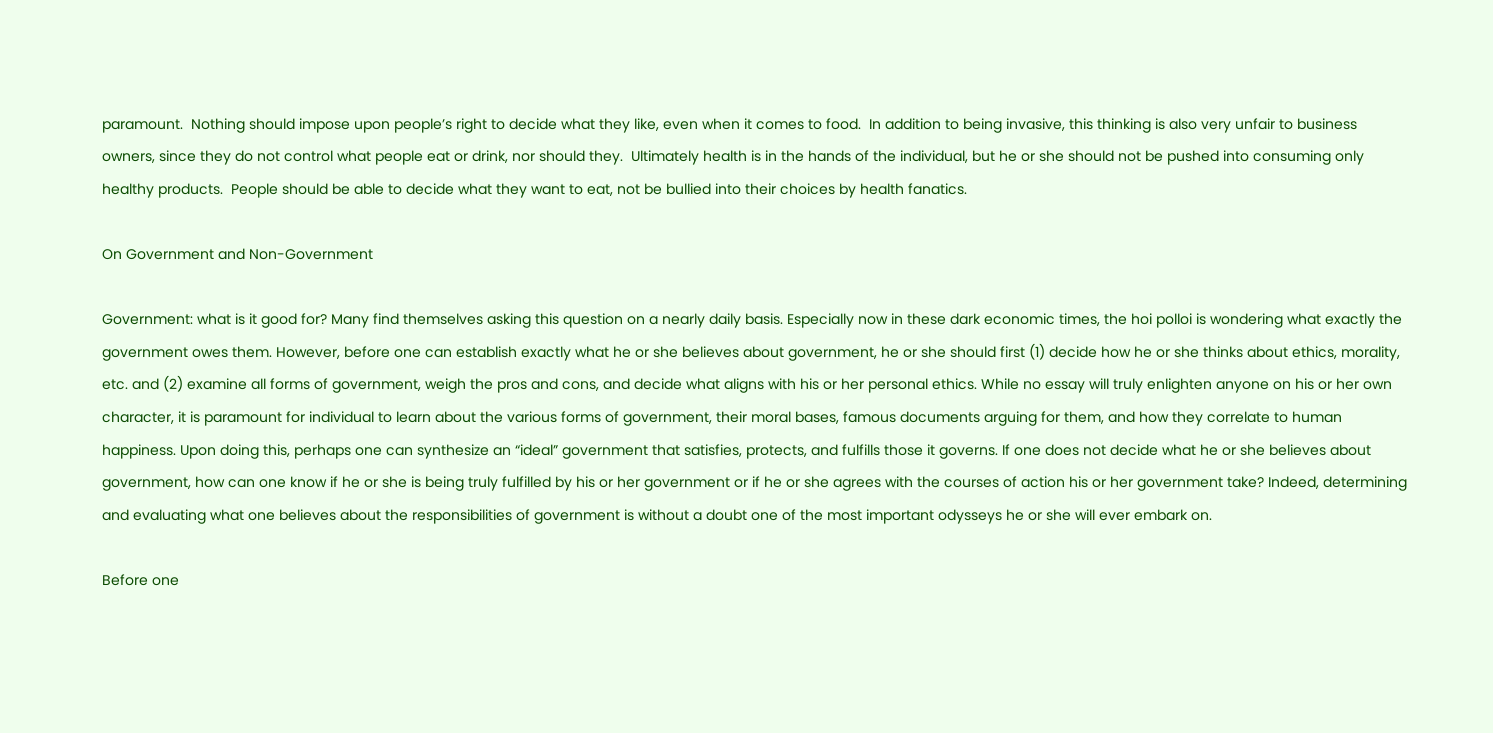paramount.  Nothing should impose upon people’s right to decide what they like, even when it comes to food.  In addition to being invasive, this thinking is also very unfair to business owners, since they do not control what people eat or drink, nor should they.  Ultimately health is in the hands of the individual, but he or she should not be pushed into consuming only healthy products.  People should be able to decide what they want to eat, not be bullied into their choices by health fanatics.

On Government and Non-Government

Government: what is it good for? Many find themselves asking this question on a nearly daily basis. Especially now in these dark economic times, the hoi polloi is wondering what exactly the government owes them. However, before one can establish exactly what he or she believes about government, he or she should first (1) decide how he or she thinks about ethics, morality, etc. and (2) examine all forms of government, weigh the pros and cons, and decide what aligns with his or her personal ethics. While no essay will truly enlighten anyone on his or her own character, it is paramount for individual to learn about the various forms of government, their moral bases, famous documents arguing for them, and how they correlate to human happiness. Upon doing this, perhaps one can synthesize an “ideal” government that satisfies, protects, and fulfills those it governs. If one does not decide what he or she believes about government, how can one know if he or she is being truly fulfilled by his or her government or if he or she agrees with the courses of action his or her government take? Indeed, determining and evaluating what one believes about the responsibilities of government is without a doubt one of the most important odysseys he or she will ever embark on.

Before one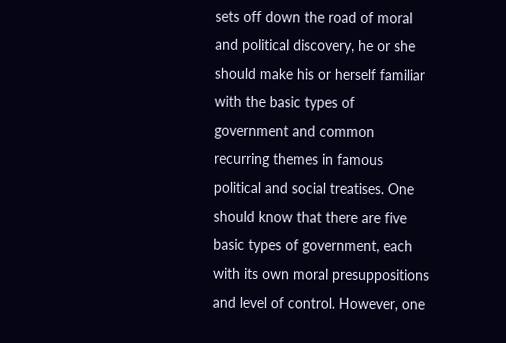sets off down the road of moral and political discovery, he or she should make his or herself familiar with the basic types of government and common recurring themes in famous political and social treatises. One should know that there are five basic types of government, each with its own moral presuppositions and level of control. However, one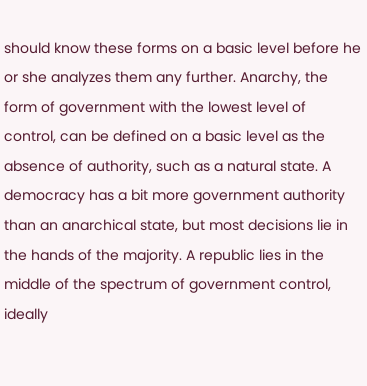should know these forms on a basic level before he or she analyzes them any further. Anarchy, the form of government with the lowest level of control, can be defined on a basic level as the absence of authority, such as a natural state. A democracy has a bit more government authority than an anarchical state, but most decisions lie in the hands of the majority. A republic lies in the middle of the spectrum of government control, ideally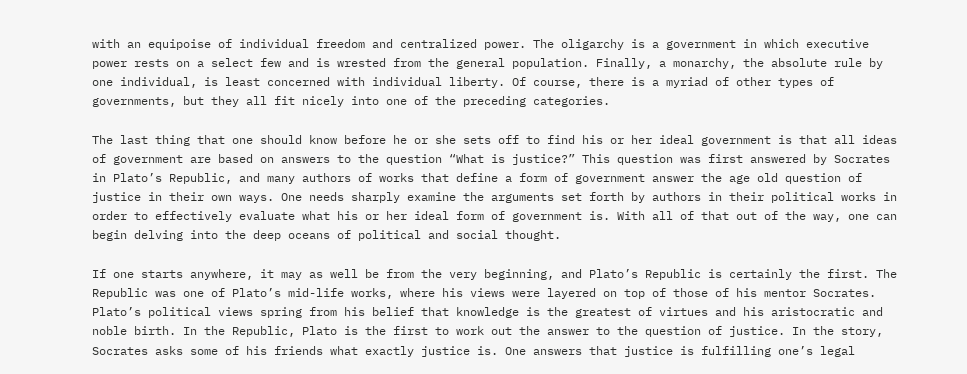with an equipoise of individual freedom and centralized power. The oligarchy is a government in which executive power rests on a select few and is wrested from the general population. Finally, a monarchy, the absolute rule by one individual, is least concerned with individual liberty. Of course, there is a myriad of other types of governments, but they all fit nicely into one of the preceding categories.

The last thing that one should know before he or she sets off to find his or her ideal government is that all ideas of government are based on answers to the question “What is justice?” This question was first answered by Socrates in Plato’s Republic, and many authors of works that define a form of government answer the age old question of justice in their own ways. One needs sharply examine the arguments set forth by authors in their political works in order to effectively evaluate what his or her ideal form of government is. With all of that out of the way, one can begin delving into the deep oceans of political and social thought.

If one starts anywhere, it may as well be from the very beginning, and Plato’s Republic is certainly the first. The Republic was one of Plato’s mid-life works, where his views were layered on top of those of his mentor Socrates. Plato’s political views spring from his belief that knowledge is the greatest of virtues and his aristocratic and noble birth. In the Republic, Plato is the first to work out the answer to the question of justice. In the story, Socrates asks some of his friends what exactly justice is. One answers that justice is fulfilling one’s legal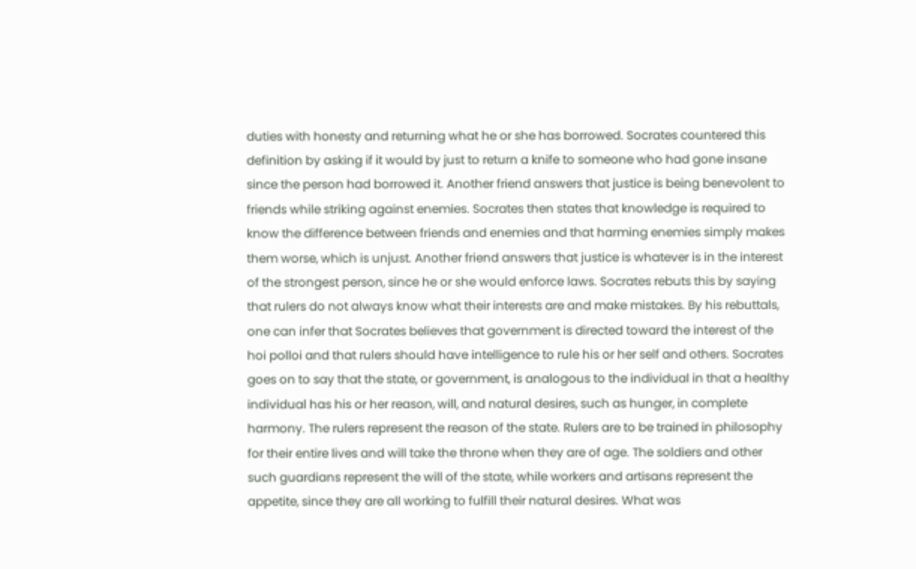duties with honesty and returning what he or she has borrowed. Socrates countered this definition by asking if it would by just to return a knife to someone who had gone insane since the person had borrowed it. Another friend answers that justice is being benevolent to friends while striking against enemies. Socrates then states that knowledge is required to know the difference between friends and enemies and that harming enemies simply makes them worse, which is unjust. Another friend answers that justice is whatever is in the interest of the strongest person, since he or she would enforce laws. Socrates rebuts this by saying that rulers do not always know what their interests are and make mistakes. By his rebuttals, one can infer that Socrates believes that government is directed toward the interest of the hoi polloi and that rulers should have intelligence to rule his or her self and others. Socrates goes on to say that the state, or government, is analogous to the individual in that a healthy individual has his or her reason, will, and natural desires, such as hunger, in complete harmony. The rulers represent the reason of the state. Rulers are to be trained in philosophy for their entire lives and will take the throne when they are of age. The soldiers and other such guardians represent the will of the state, while workers and artisans represent the appetite, since they are all working to fulfill their natural desires. What was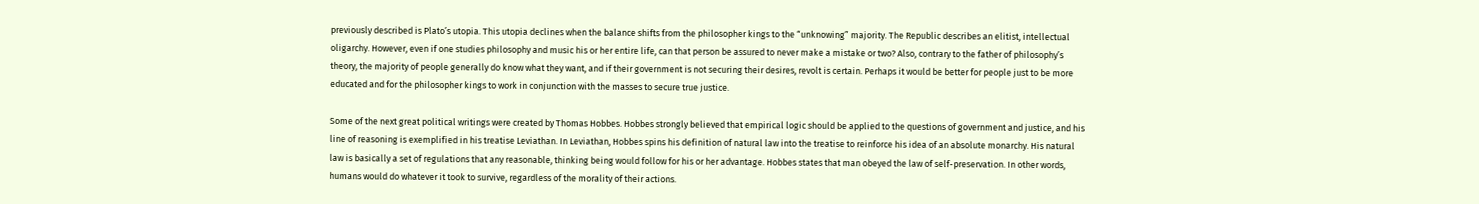previously described is Plato’s utopia. This utopia declines when the balance shifts from the philosopher kings to the “unknowing” majority. The Republic describes an elitist, intellectual oligarchy. However, even if one studies philosophy and music his or her entire life, can that person be assured to never make a mistake or two? Also, contrary to the father of philosophy’s theory, the majority of people generally do know what they want, and if their government is not securing their desires, revolt is certain. Perhaps it would be better for people just to be more educated and for the philosopher kings to work in conjunction with the masses to secure true justice.

Some of the next great political writings were created by Thomas Hobbes. Hobbes strongly believed that empirical logic should be applied to the questions of government and justice, and his line of reasoning is exemplified in his treatise Leviathan. In Leviathan, Hobbes spins his definition of natural law into the treatise to reinforce his idea of an absolute monarchy. His natural law is basically a set of regulations that any reasonable, thinking being would follow for his or her advantage. Hobbes states that man obeyed the law of self-preservation. In other words, humans would do whatever it took to survive, regardless of the morality of their actions.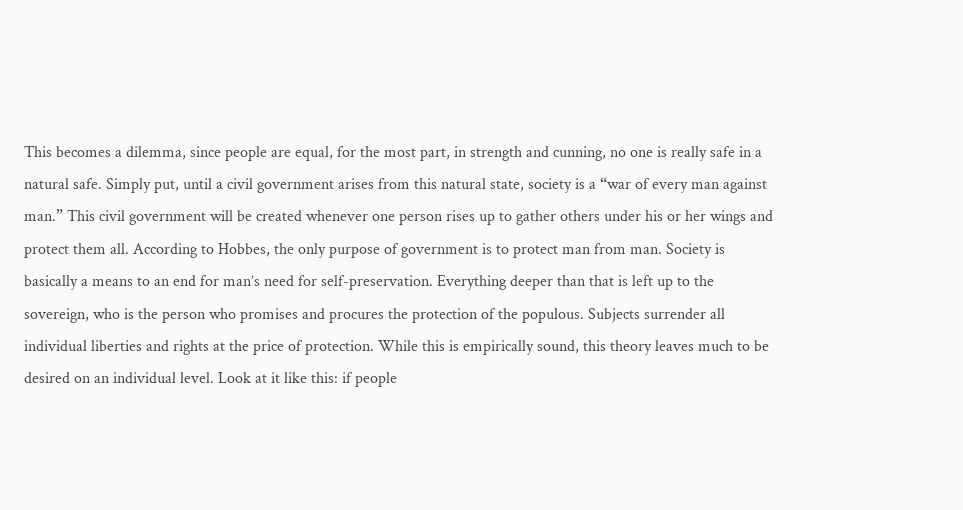This becomes a dilemma, since people are equal, for the most part, in strength and cunning, no one is really safe in a natural safe. Simply put, until a civil government arises from this natural state, society is a “war of every man against man.” This civil government will be created whenever one person rises up to gather others under his or her wings and protect them all. According to Hobbes, the only purpose of government is to protect man from man. Society is basically a means to an end for man’s need for self-preservation. Everything deeper than that is left up to the sovereign, who is the person who promises and procures the protection of the populous. Subjects surrender all individual liberties and rights at the price of protection. While this is empirically sound, this theory leaves much to be desired on an individual level. Look at it like this: if people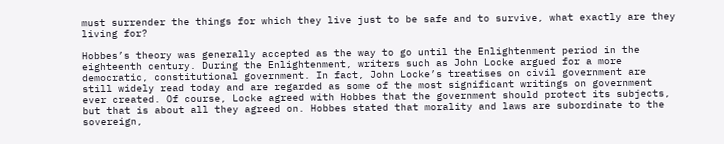must surrender the things for which they live just to be safe and to survive, what exactly are they living for?

Hobbes’s theory was generally accepted as the way to go until the Enlightenment period in the eighteenth century. During the Enlightenment, writers such as John Locke argued for a more democratic, constitutional government. In fact, John Locke’s treatises on civil government are still widely read today and are regarded as some of the most significant writings on government ever created. Of course, Locke agreed with Hobbes that the government should protect its subjects, but that is about all they agreed on. Hobbes stated that morality and laws are subordinate to the sovereign,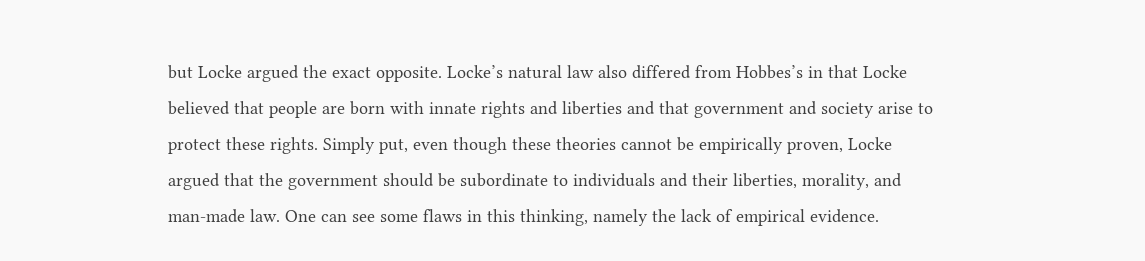but Locke argued the exact opposite. Locke’s natural law also differed from Hobbes’s in that Locke believed that people are born with innate rights and liberties and that government and society arise to protect these rights. Simply put, even though these theories cannot be empirically proven, Locke argued that the government should be subordinate to individuals and their liberties, morality, and man-made law. One can see some flaws in this thinking, namely the lack of empirical evidence.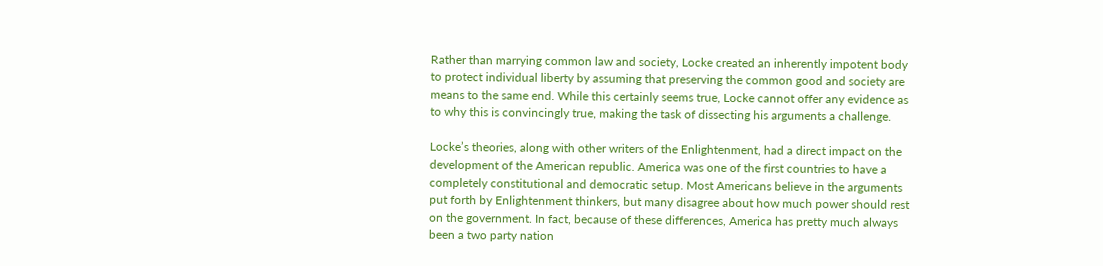Rather than marrying common law and society, Locke created an inherently impotent body to protect individual liberty by assuming that preserving the common good and society are means to the same end. While this certainly seems true, Locke cannot offer any evidence as to why this is convincingly true, making the task of dissecting his arguments a challenge.

Locke’s theories, along with other writers of the Enlightenment, had a direct impact on the development of the American republic. America was one of the first countries to have a completely constitutional and democratic setup. Most Americans believe in the arguments put forth by Enlightenment thinkers, but many disagree about how much power should rest on the government. In fact, because of these differences, America has pretty much always been a two party nation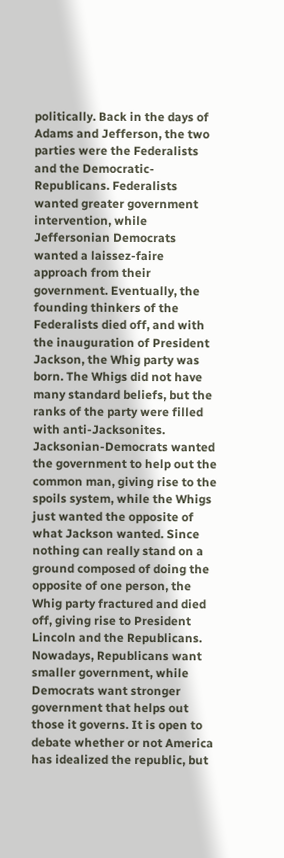politically. Back in the days of Adams and Jefferson, the two parties were the Federalists and the Democratic-Republicans. Federalists wanted greater government intervention, while Jeffersonian Democrats wanted a laissez-faire approach from their government. Eventually, the founding thinkers of the Federalists died off, and with the inauguration of President Jackson, the Whig party was born. The Whigs did not have many standard beliefs, but the ranks of the party were filled with anti-Jacksonites. Jacksonian-Democrats wanted the government to help out the common man, giving rise to the spoils system, while the Whigs just wanted the opposite of what Jackson wanted. Since nothing can really stand on a ground composed of doing the opposite of one person, the Whig party fractured and died off, giving rise to President Lincoln and the Republicans. Nowadays, Republicans want smaller government, while Democrats want stronger government that helps out those it governs. It is open to debate whether or not America has idealized the republic, but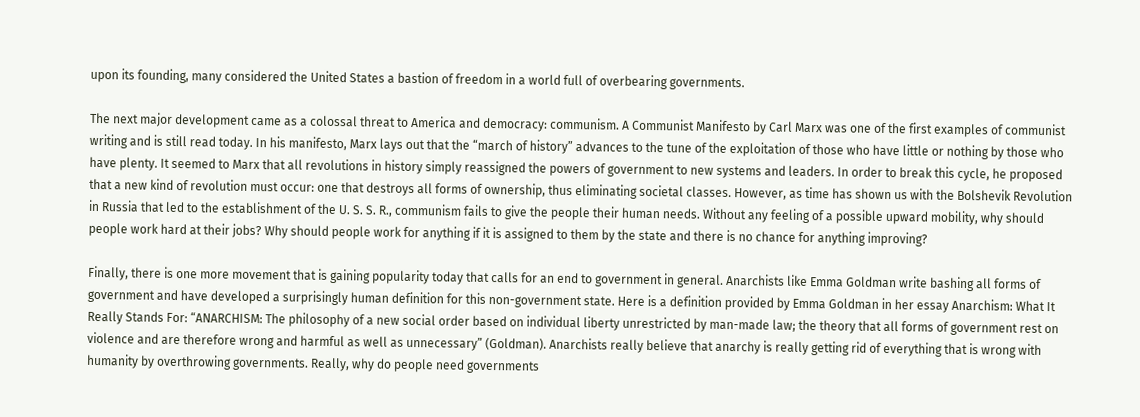upon its founding, many considered the United States a bastion of freedom in a world full of overbearing governments.

The next major development came as a colossal threat to America and democracy: communism. A Communist Manifesto by Carl Marx was one of the first examples of communist writing and is still read today. In his manifesto, Marx lays out that the “march of history” advances to the tune of the exploitation of those who have little or nothing by those who have plenty. It seemed to Marx that all revolutions in history simply reassigned the powers of government to new systems and leaders. In order to break this cycle, he proposed that a new kind of revolution must occur: one that destroys all forms of ownership, thus eliminating societal classes. However, as time has shown us with the Bolshevik Revolution in Russia that led to the establishment of the U. S. S. R., communism fails to give the people their human needs. Without any feeling of a possible upward mobility, why should people work hard at their jobs? Why should people work for anything if it is assigned to them by the state and there is no chance for anything improving?

Finally, there is one more movement that is gaining popularity today that calls for an end to government in general. Anarchists like Emma Goldman write bashing all forms of government and have developed a surprisingly human definition for this non-government state. Here is a definition provided by Emma Goldman in her essay Anarchism: What It Really Stands For: “ANARCHISM: The philosophy of a new social order based on individual liberty unrestricted by man-made law; the theory that all forms of government rest on violence and are therefore wrong and harmful as well as unnecessary” (Goldman). Anarchists really believe that anarchy is really getting rid of everything that is wrong with humanity by overthrowing governments. Really, why do people need governments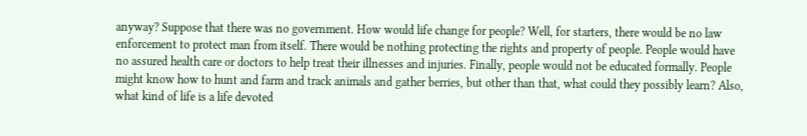anyway? Suppose that there was no government. How would life change for people? Well, for starters, there would be no law enforcement to protect man from itself. There would be nothing protecting the rights and property of people. People would have no assured health care or doctors to help treat their illnesses and injuries. Finally, people would not be educated formally. People might know how to hunt and farm and track animals and gather berries, but other than that, what could they possibly learn? Also, what kind of life is a life devoted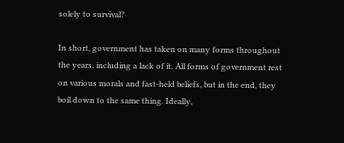solely to survival?

In short, government has taken on many forms throughout the years, including a lack of it. All forms of government rest on various morals and fast-held beliefs, but in the end, they boil down to the same thing. Ideally,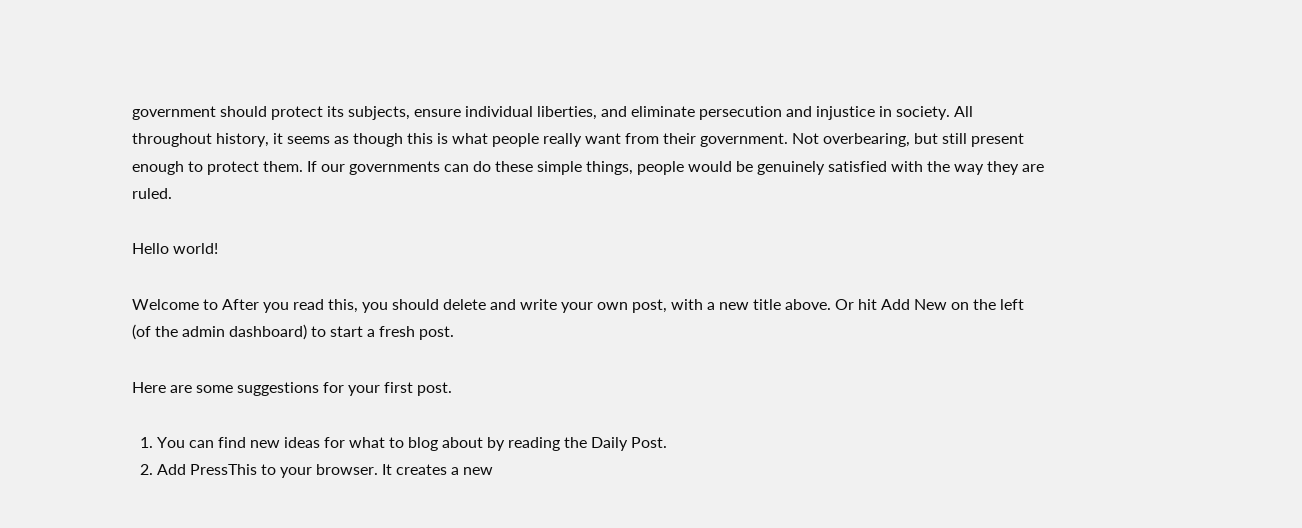government should protect its subjects, ensure individual liberties, and eliminate persecution and injustice in society. All throughout history, it seems as though this is what people really want from their government. Not overbearing, but still present enough to protect them. If our governments can do these simple things, people would be genuinely satisfied with the way they are ruled.

Hello world!

Welcome to After you read this, you should delete and write your own post, with a new title above. Or hit Add New on the left (of the admin dashboard) to start a fresh post.

Here are some suggestions for your first post.

  1. You can find new ideas for what to blog about by reading the Daily Post.
  2. Add PressThis to your browser. It creates a new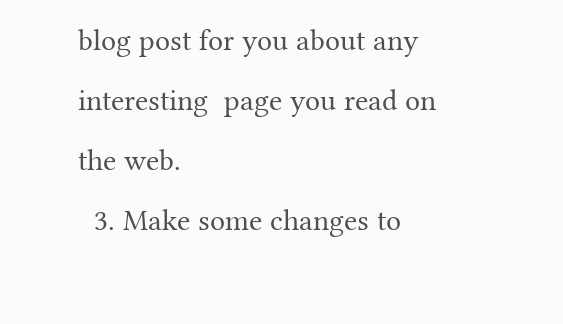blog post for you about any interesting  page you read on the web.
  3. Make some changes to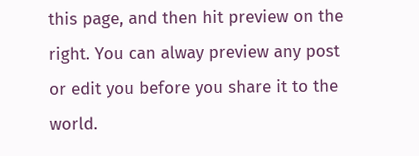this page, and then hit preview on the right. You can alway preview any post or edit you before you share it to the world.